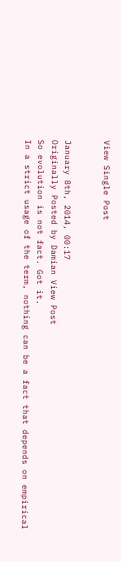View Single Post


January 8th, 2014, 00:17
Originally Posted by Damian View Post
So evolution is not fact. Got it.
In a strict usage of the term, nothing can be a fact that depends on empirical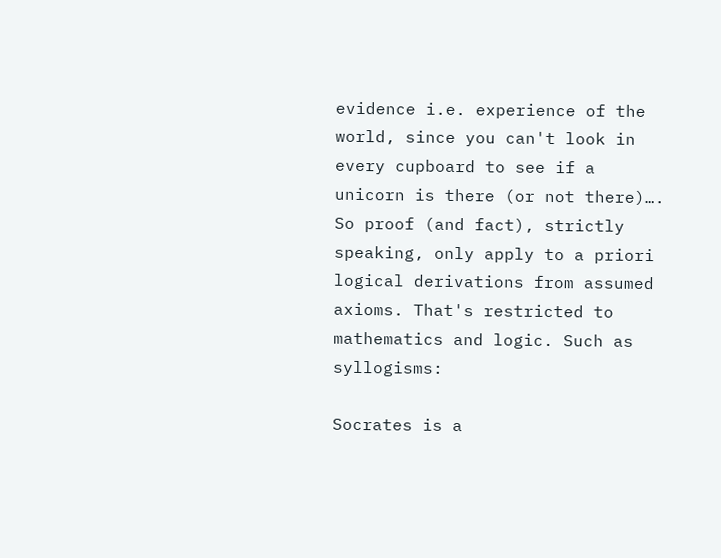evidence i.e. experience of the world, since you can't look in every cupboard to see if a unicorn is there (or not there)…. So proof (and fact), strictly speaking, only apply to a priori logical derivations from assumed axioms. That's restricted to mathematics and logic. Such as syllogisms:

Socrates is a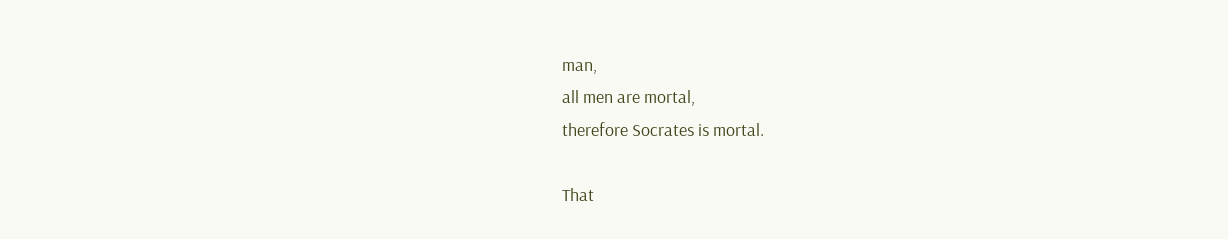man,
all men are mortal,
therefore Socrates is mortal.

That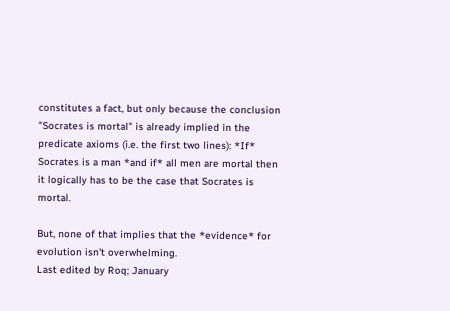constitutes a fact, but only because the conclusion "Socrates is mortal" is already implied in the predicate axioms (i.e. the first two lines): *If* Socrates is a man *and if* all men are mortal then it logically has to be the case that Socrates is mortal.

But, none of that implies that the *evidence* for evolution isn't overwhelming.
Last edited by Roq; January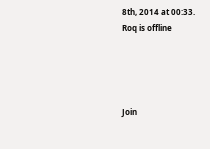8th, 2014 at 00:33.
Roq is offline




Join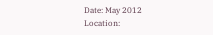Date: May 2012
Location: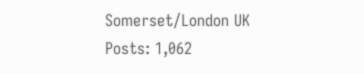Somerset/London UK
Posts: 1,062